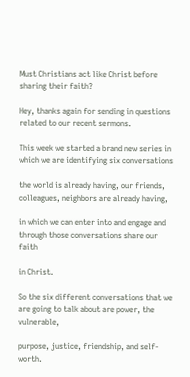Must Christians act like Christ before sharing their faith?

Hey, thanks again for sending in questions related to our recent sermons.

This week we started a brand new series in which we are identifying six conversations

the world is already having, our friends, colleagues, neighbors are already having,

in which we can enter into and engage and through those conversations share our faith

in Christ.

So the six different conversations that we are going to talk about are power, the vulnerable,

purpose, justice, friendship, and self-worth.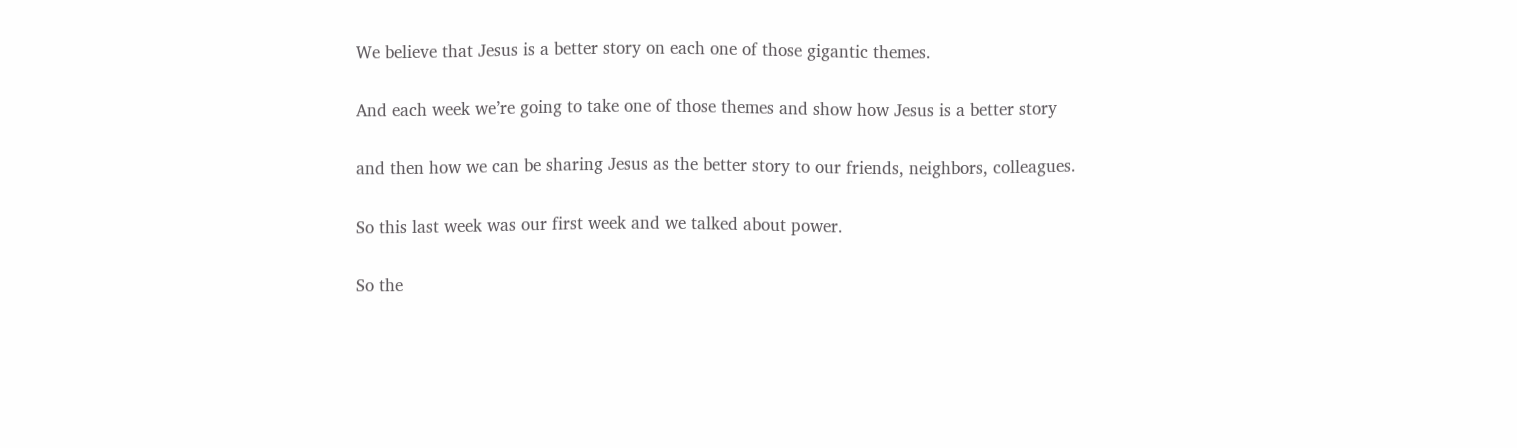We believe that Jesus is a better story on each one of those gigantic themes.

And each week we’re going to take one of those themes and show how Jesus is a better story

and then how we can be sharing Jesus as the better story to our friends, neighbors, colleagues.

So this last week was our first week and we talked about power.

So the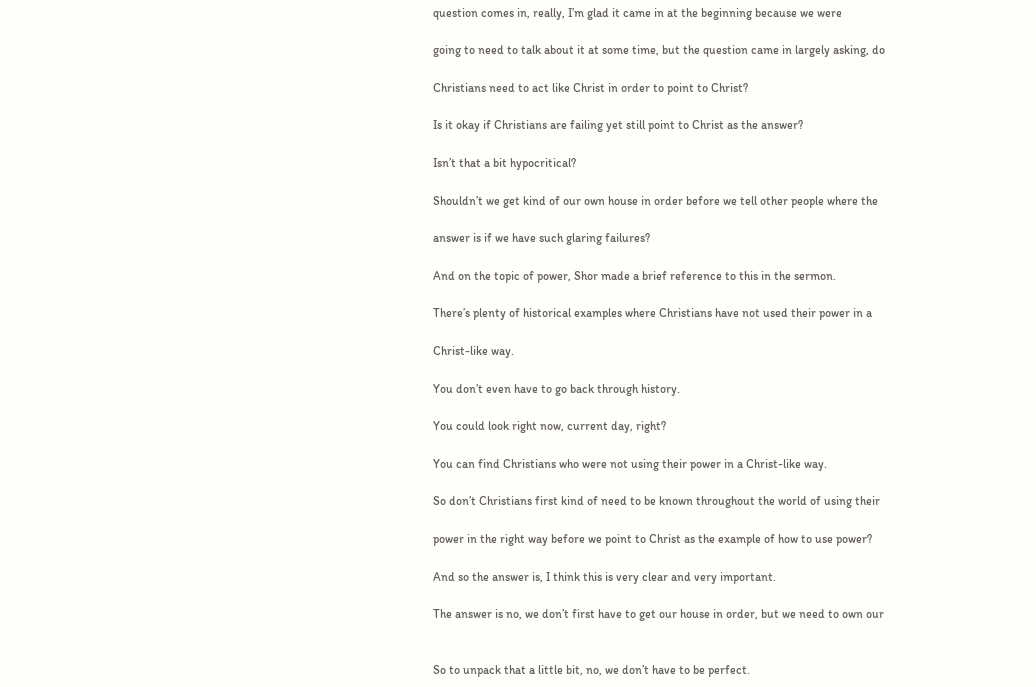question comes in, really, I’m glad it came in at the beginning because we were

going to need to talk about it at some time, but the question came in largely asking, do

Christians need to act like Christ in order to point to Christ?

Is it okay if Christians are failing yet still point to Christ as the answer?

Isn’t that a bit hypocritical?

Shouldn’t we get kind of our own house in order before we tell other people where the

answer is if we have such glaring failures?

And on the topic of power, Shor made a brief reference to this in the sermon.

There’s plenty of historical examples where Christians have not used their power in a

Christ-like way.

You don’t even have to go back through history.

You could look right now, current day, right?

You can find Christians who were not using their power in a Christ-like way.

So don’t Christians first kind of need to be known throughout the world of using their

power in the right way before we point to Christ as the example of how to use power?

And so the answer is, I think this is very clear and very important.

The answer is no, we don’t first have to get our house in order, but we need to own our


So to unpack that a little bit, no, we don’t have to be perfect.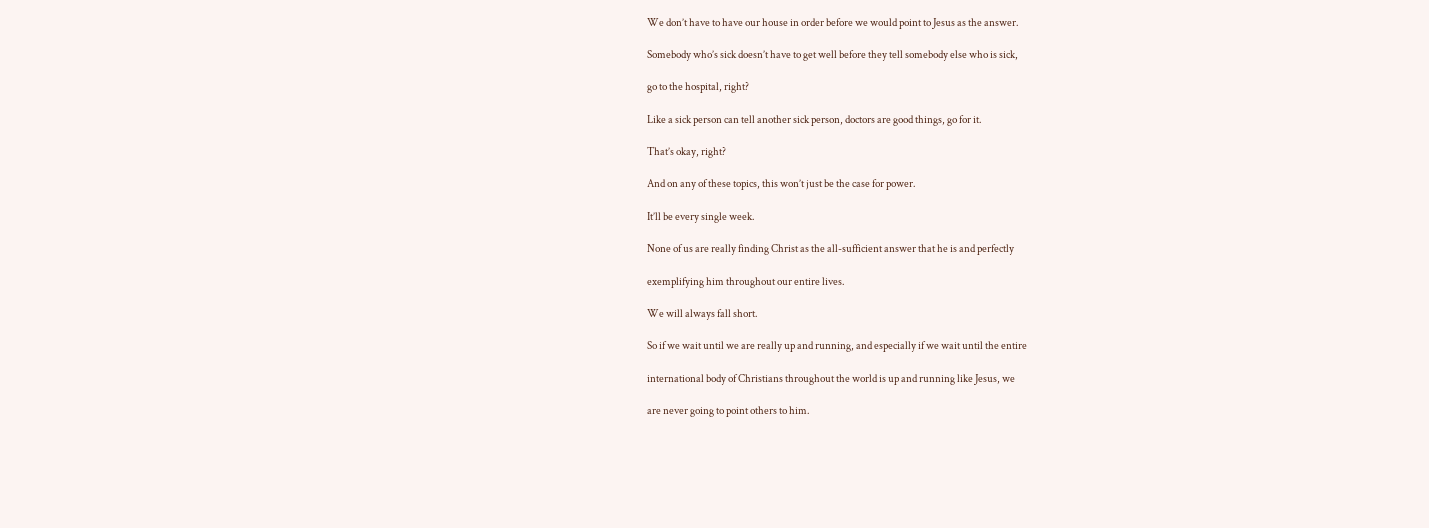We don’t have to have our house in order before we would point to Jesus as the answer.

Somebody who’s sick doesn’t have to get well before they tell somebody else who is sick,

go to the hospital, right?

Like a sick person can tell another sick person, doctors are good things, go for it.

That’s okay, right?

And on any of these topics, this won’t just be the case for power.

It’ll be every single week.

None of us are really finding Christ as the all-sufficient answer that he is and perfectly

exemplifying him throughout our entire lives.

We will always fall short.

So if we wait until we are really up and running, and especially if we wait until the entire

international body of Christians throughout the world is up and running like Jesus, we

are never going to point others to him.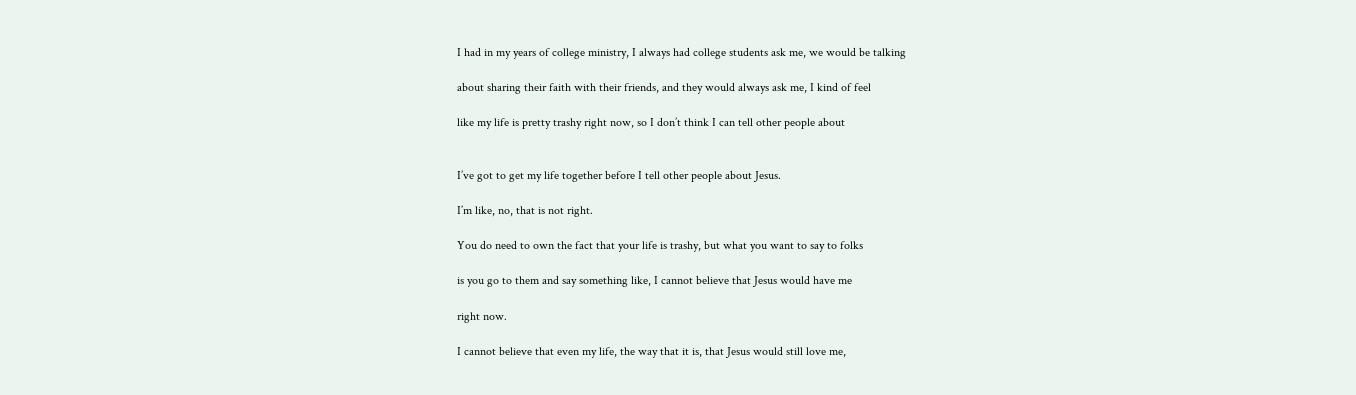I had in my years of college ministry, I always had college students ask me, we would be talking

about sharing their faith with their friends, and they would always ask me, I kind of feel

like my life is pretty trashy right now, so I don’t think I can tell other people about


I’ve got to get my life together before I tell other people about Jesus.

I’m like, no, that is not right.

You do need to own the fact that your life is trashy, but what you want to say to folks

is you go to them and say something like, I cannot believe that Jesus would have me

right now.

I cannot believe that even my life, the way that it is, that Jesus would still love me,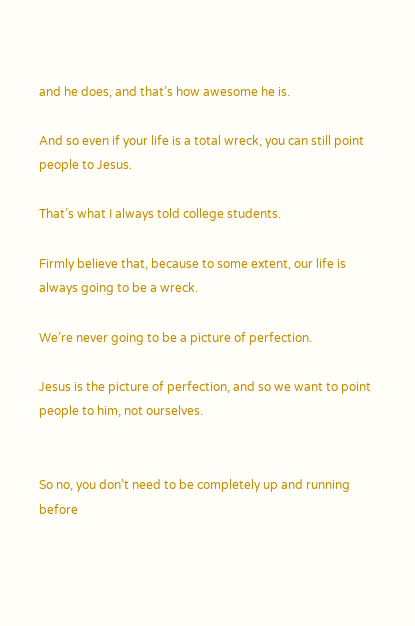and he does, and that’s how awesome he is.

And so even if your life is a total wreck, you can still point people to Jesus.

That’s what I always told college students.

Firmly believe that, because to some extent, our life is always going to be a wreck.

We’re never going to be a picture of perfection.

Jesus is the picture of perfection, and so we want to point people to him, not ourselves.


So no, you don’t need to be completely up and running before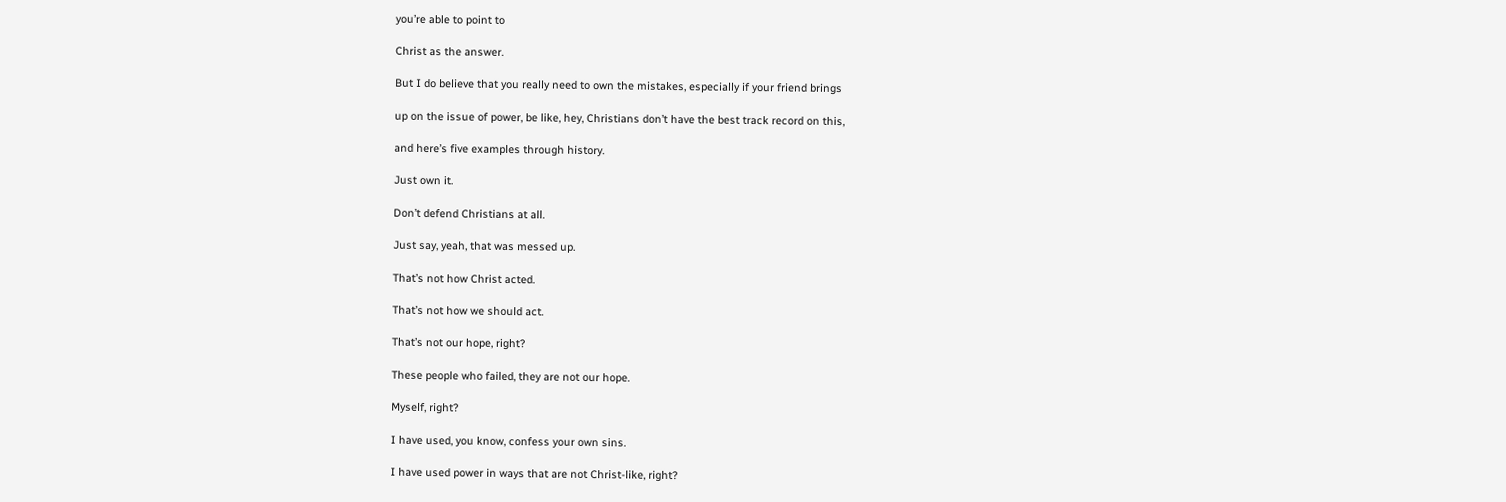you’re able to point to

Christ as the answer.

But I do believe that you really need to own the mistakes, especially if your friend brings

up on the issue of power, be like, hey, Christians don’t have the best track record on this,

and here’s five examples through history.

Just own it.

Don’t defend Christians at all.

Just say, yeah, that was messed up.

That’s not how Christ acted.

That’s not how we should act.

That’s not our hope, right?

These people who failed, they are not our hope.

Myself, right?

I have used, you know, confess your own sins.

I have used power in ways that are not Christ-like, right?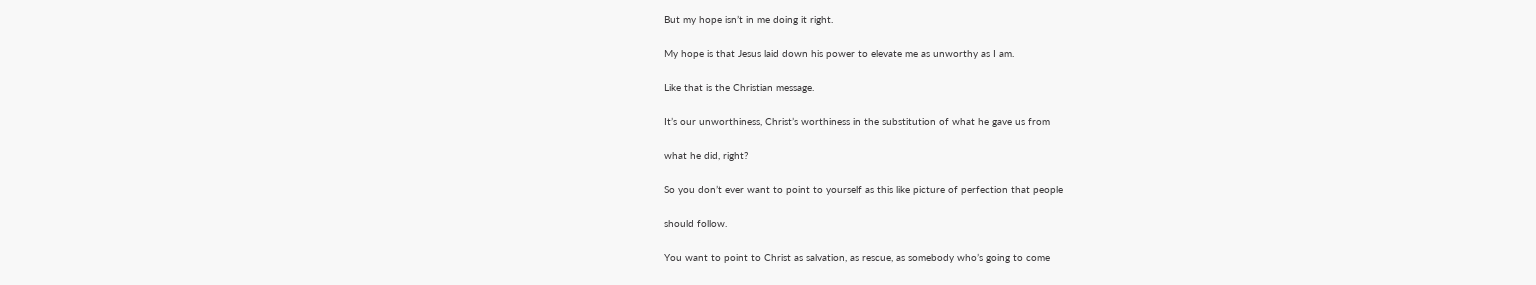But my hope isn’t in me doing it right.

My hope is that Jesus laid down his power to elevate me as unworthy as I am.

Like that is the Christian message.

It’s our unworthiness, Christ’s worthiness in the substitution of what he gave us from

what he did, right?

So you don’t ever want to point to yourself as this like picture of perfection that people

should follow.

You want to point to Christ as salvation, as rescue, as somebody who’s going to come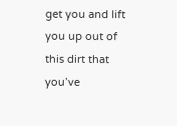get you and lift you up out of this dirt that you’ve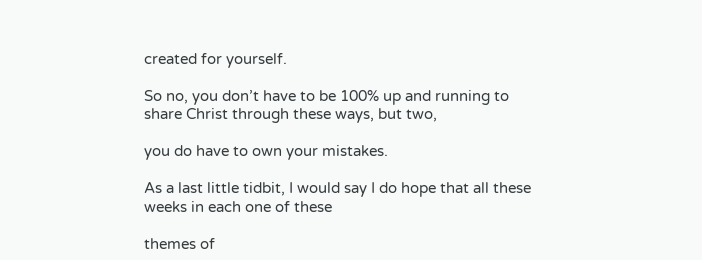created for yourself.

So no, you don’t have to be 100% up and running to share Christ through these ways, but two,

you do have to own your mistakes.

As a last little tidbit, I would say I do hope that all these weeks in each one of these

themes of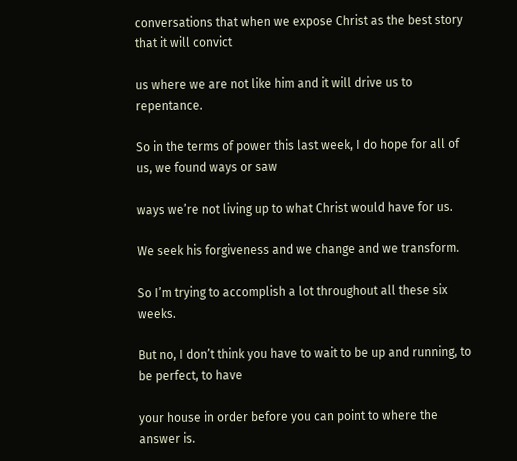conversations that when we expose Christ as the best story that it will convict

us where we are not like him and it will drive us to repentance.

So in the terms of power this last week, I do hope for all of us, we found ways or saw

ways we’re not living up to what Christ would have for us.

We seek his forgiveness and we change and we transform.

So I’m trying to accomplish a lot throughout all these six weeks.

But no, I don’t think you have to wait to be up and running, to be perfect, to have

your house in order before you can point to where the answer is.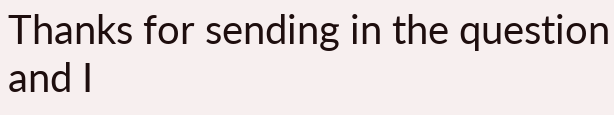Thanks for sending in the question and I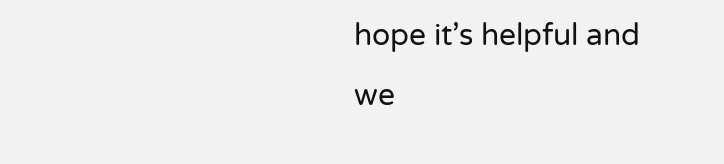hope it’s helpful and we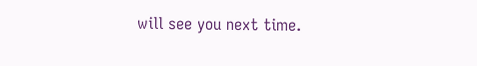will see you next time.